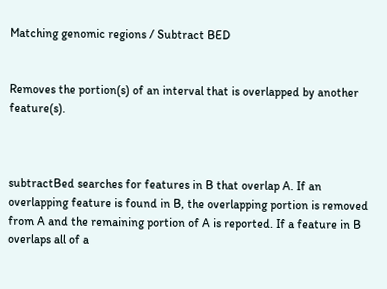Matching genomic regions / Subtract BED


Removes the portion(s) of an interval that is overlapped by another feature(s).



subtractBed searches for features in B that overlap A. If an overlapping feature is found in B, the overlapping portion is removed from A and the remaining portion of A is reported. If a feature in B overlaps all of a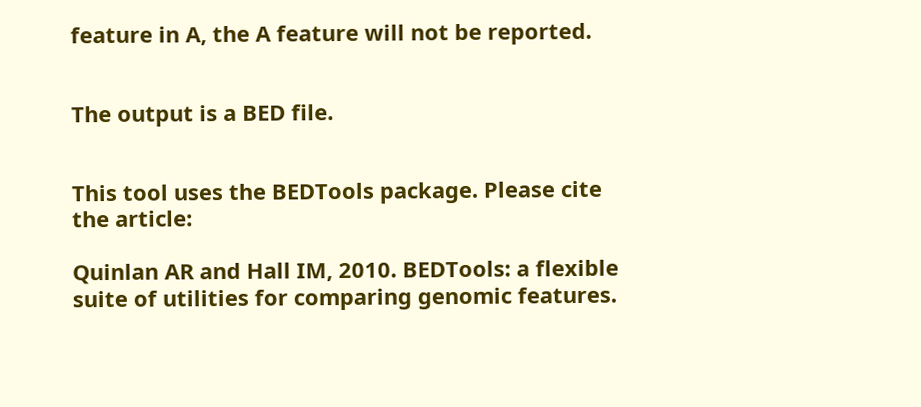feature in A, the A feature will not be reported.


The output is a BED file.


This tool uses the BEDTools package. Please cite the article:

Quinlan AR and Hall IM, 2010. BEDTools: a flexible suite of utilities for comparing genomic features.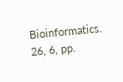Bioinformatics. 26, 6, pp.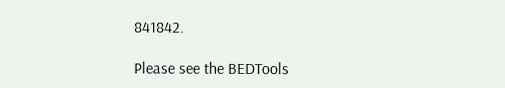841842.

Please see the BEDTools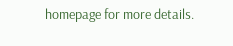homepage for more details.